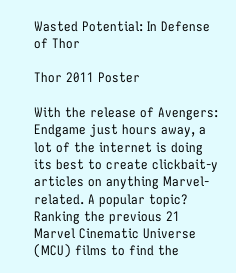Wasted Potential: In Defense of Thor

Thor 2011 Poster

With the release of Avengers: Endgame just hours away, a lot of the internet is doing its best to create clickbait-y articles on anything Marvel-related. A popular topic? Ranking the previous 21 Marvel Cinematic Universe (MCU) films to find the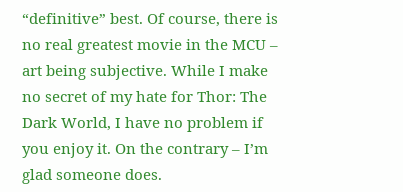“definitive” best. Of course, there is no real greatest movie in the MCU – art being subjective. While I make no secret of my hate for Thor: The Dark World, I have no problem if you enjoy it. On the contrary – I’m glad someone does.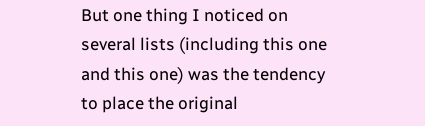But one thing I noticed on several lists (including this one and this one) was the tendency to place the original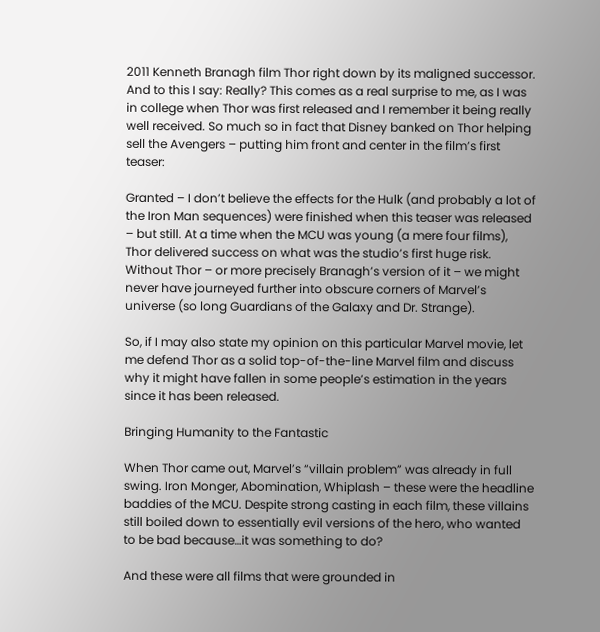2011 Kenneth Branagh film Thor right down by its maligned successor. And to this I say: Really? This comes as a real surprise to me, as I was in college when Thor was first released and I remember it being really well received. So much so in fact that Disney banked on Thor helping sell the Avengers – putting him front and center in the film’s first teaser:

Granted – I don’t believe the effects for the Hulk (and probably a lot of the Iron Man sequences) were finished when this teaser was released – but still. At a time when the MCU was young (a mere four films), Thor delivered success on what was the studio’s first huge risk. Without Thor – or more precisely Branagh’s version of it – we might never have journeyed further into obscure corners of Marvel’s universe (so long Guardians of the Galaxy and Dr. Strange).

So, if I may also state my opinion on this particular Marvel movie, let me defend Thor as a solid top-of-the-line Marvel film and discuss why it might have fallen in some people’s estimation in the years since it has been released.

Bringing Humanity to the Fantastic

When Thor came out, Marvel’s “villain problem” was already in full swing. Iron Monger, Abomination, Whiplash – these were the headline baddies of the MCU. Despite strong casting in each film, these villains still boiled down to essentially evil versions of the hero, who wanted to be bad because…it was something to do?

And these were all films that were grounded in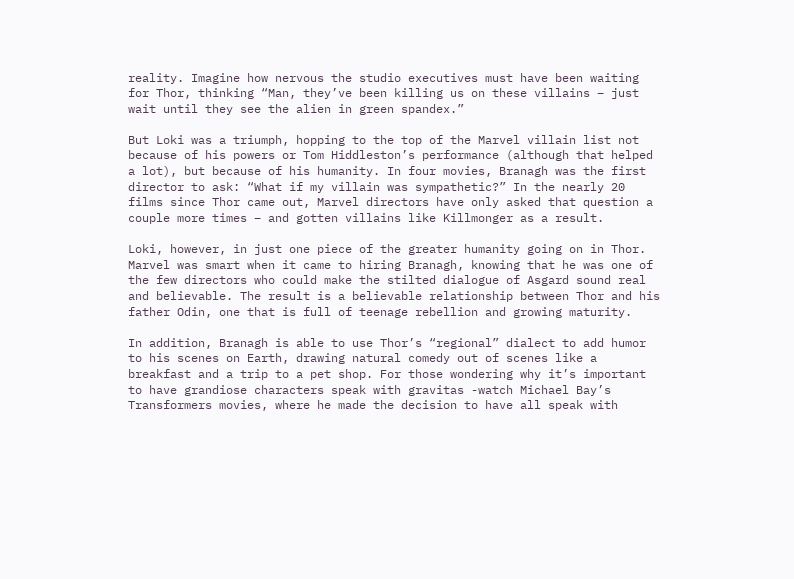reality. Imagine how nervous the studio executives must have been waiting for Thor, thinking “Man, they’ve been killing us on these villains – just wait until they see the alien in green spandex.”

But Loki was a triumph, hopping to the top of the Marvel villain list not because of his powers or Tom Hiddleston’s performance (although that helped a lot), but because of his humanity. In four movies, Branagh was the first director to ask: “What if my villain was sympathetic?” In the nearly 20 films since Thor came out, Marvel directors have only asked that question a couple more times – and gotten villains like Killmonger as a result.

Loki, however, in just one piece of the greater humanity going on in Thor. Marvel was smart when it came to hiring Branagh, knowing that he was one of the few directors who could make the stilted dialogue of Asgard sound real and believable. The result is a believable relationship between Thor and his father Odin, one that is full of teenage rebellion and growing maturity.

In addition, Branagh is able to use Thor’s “regional” dialect to add humor to his scenes on Earth, drawing natural comedy out of scenes like a breakfast and a trip to a pet shop. For those wondering why it’s important to have grandiose characters speak with gravitas -watch Michael Bay’s Transformers movies, where he made the decision to have all speak with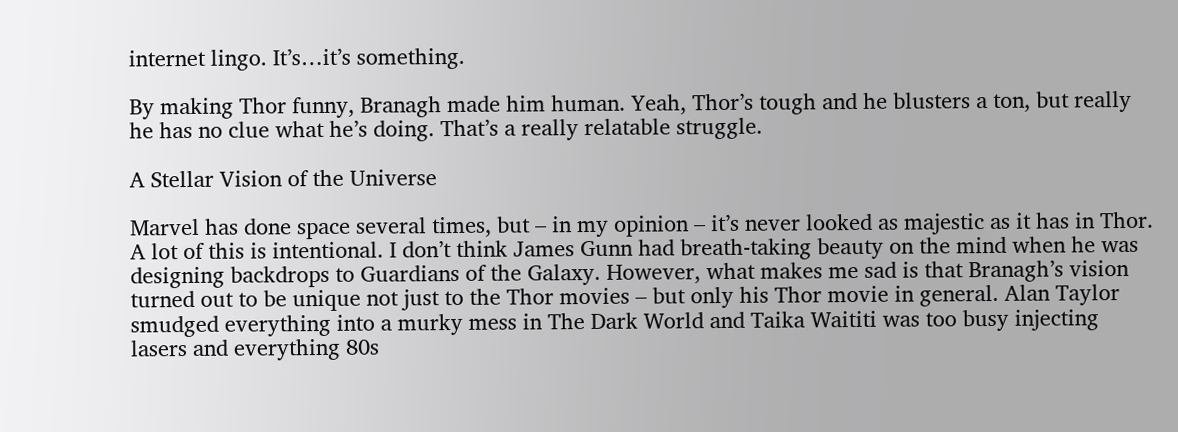internet lingo. It’s…it’s something.

By making Thor funny, Branagh made him human. Yeah, Thor’s tough and he blusters a ton, but really he has no clue what he’s doing. That’s a really relatable struggle.

A Stellar Vision of the Universe

Marvel has done space several times, but – in my opinion – it’s never looked as majestic as it has in Thor. A lot of this is intentional. I don’t think James Gunn had breath-taking beauty on the mind when he was designing backdrops to Guardians of the Galaxy. However, what makes me sad is that Branagh’s vision turned out to be unique not just to the Thor movies – but only his Thor movie in general. Alan Taylor smudged everything into a murky mess in The Dark World and Taika Waititi was too busy injecting lasers and everything 80s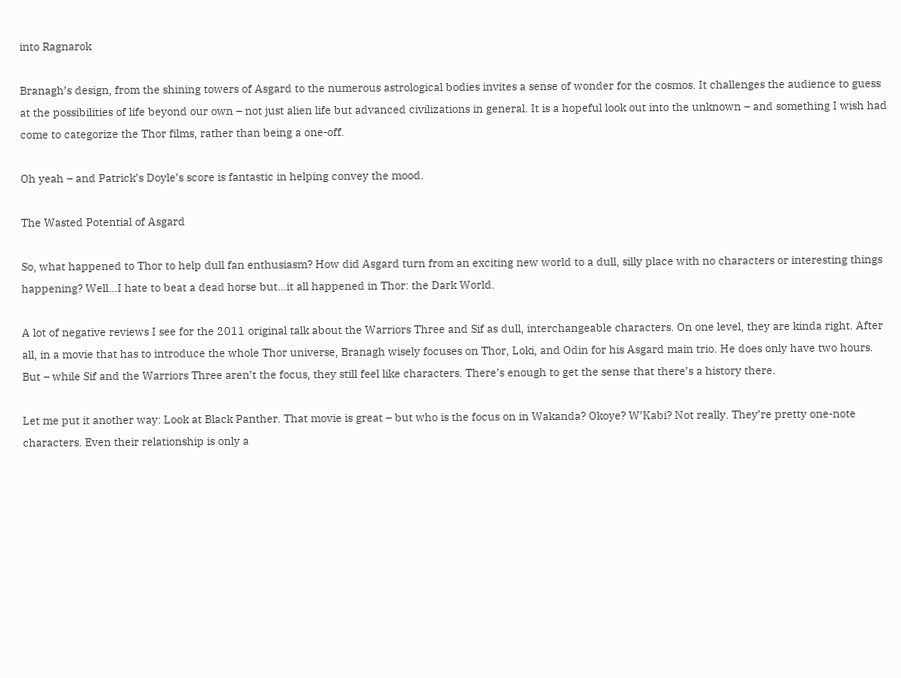into Ragnarok

Branagh’s design, from the shining towers of Asgard to the numerous astrological bodies invites a sense of wonder for the cosmos. It challenges the audience to guess at the possibilities of life beyond our own – not just alien life but advanced civilizations in general. It is a hopeful look out into the unknown – and something I wish had come to categorize the Thor films, rather than being a one-off.

Oh yeah – and Patrick’s Doyle’s score is fantastic in helping convey the mood.

The Wasted Potential of Asgard

So, what happened to Thor to help dull fan enthusiasm? How did Asgard turn from an exciting new world to a dull, silly place with no characters or interesting things happening? Well…I hate to beat a dead horse but…it all happened in Thor: the Dark World.

A lot of negative reviews I see for the 2011 original talk about the Warriors Three and Sif as dull, interchangeable characters. On one level, they are kinda right. After all, in a movie that has to introduce the whole Thor universe, Branagh wisely focuses on Thor, Loki, and Odin for his Asgard main trio. He does only have two hours. But – while Sif and the Warriors Three aren’t the focus, they still feel like characters. There’s enough to get the sense that there’s a history there.

Let me put it another way: Look at Black Panther. That movie is great – but who is the focus on in Wakanda? Okoye? W’Kabi? Not really. They’re pretty one-note characters. Even their relationship is only a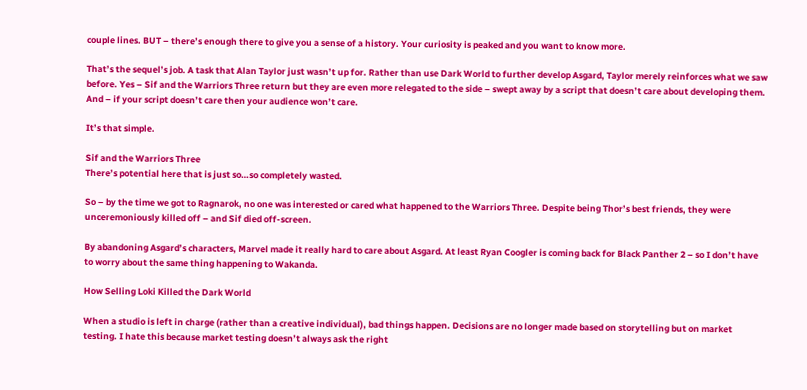couple lines. BUT – there’s enough there to give you a sense of a history. Your curiosity is peaked and you want to know more.

That’s the sequel’s job. A task that Alan Taylor just wasn’t up for. Rather than use Dark World to further develop Asgard, Taylor merely reinforces what we saw before. Yes – Sif and the Warriors Three return but they are even more relegated to the side – swept away by a script that doesn’t care about developing them. And – if your script doesn’t care then your audience won’t care.

It’s that simple.

Sif and the Warriors Three
There’s potential here that is just so…so completely wasted.

So – by the time we got to Ragnarok, no one was interested or cared what happened to the Warriors Three. Despite being Thor’s best friends, they were unceremoniously killed off – and Sif died off-screen.

By abandoning Asgard’s characters, Marvel made it really hard to care about Asgard. At least Ryan Coogler is coming back for Black Panther 2 – so I don’t have to worry about the same thing happening to Wakanda.

How Selling Loki Killed the Dark World

When a studio is left in charge (rather than a creative individual), bad things happen. Decisions are no longer made based on storytelling but on market testing. I hate this because market testing doesn’t always ask the right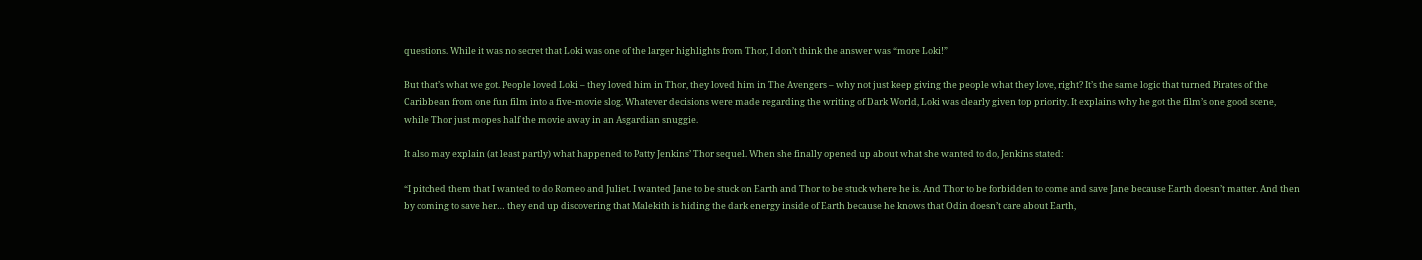questions. While it was no secret that Loki was one of the larger highlights from Thor, I don’t think the answer was “more Loki!”

But that’s what we got. People loved Loki – they loved him in Thor, they loved him in The Avengers – why not just keep giving the people what they love, right? It’s the same logic that turned Pirates of the Caribbean from one fun film into a five-movie slog. Whatever decisions were made regarding the writing of Dark World, Loki was clearly given top priority. It explains why he got the film’s one good scene, while Thor just mopes half the movie away in an Asgardian snuggie.

It also may explain (at least partly) what happened to Patty Jenkins’ Thor sequel. When she finally opened up about what she wanted to do, Jenkins stated:

“I pitched them that I wanted to do Romeo and Juliet. I wanted Jane to be stuck on Earth and Thor to be stuck where he is. And Thor to be forbidden to come and save Jane because Earth doesn’t matter. And then by coming to save her… they end up discovering that Malekith is hiding the dark energy inside of Earth because he knows that Odin doesn’t care about Earth,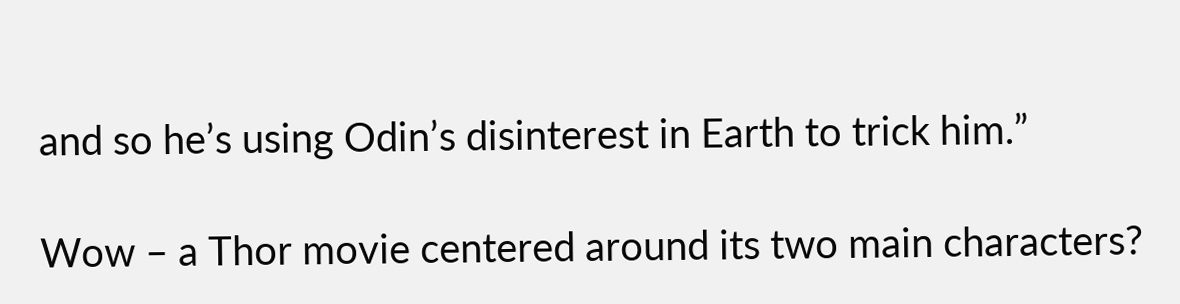and so he’s using Odin’s disinterest in Earth to trick him.”

Wow – a Thor movie centered around its two main characters?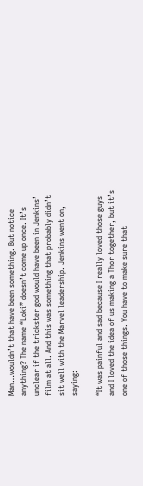Man…wouldn’t that have been something. But notice anything? The name “Loki” doesn’t come up once. It’s unclear if the trickster god would have been in Jenkins’ film at all. And this was something that probably didn’t sit well with the Marvel leadership. Jenkins went on, saying:

“It was painful and sad because I really loved those guys and I loved the idea of us making a Thor together, but it’s one of those things. You have to make sure that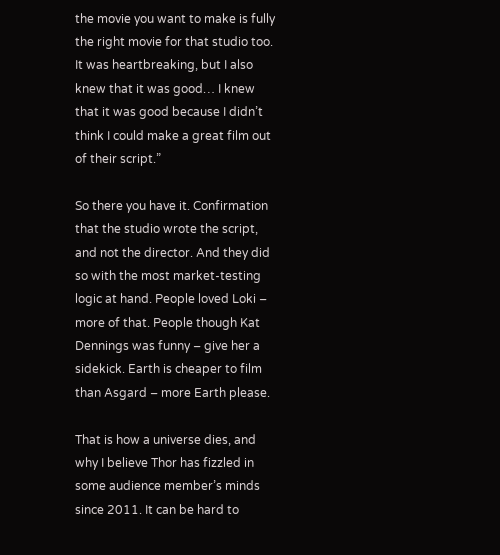the movie you want to make is fully the right movie for that studio too. It was heartbreaking, but I also knew that it was good… I knew that it was good because I didn’t think I could make a great film out of their script.”

So there you have it. Confirmation that the studio wrote the script, and not the director. And they did so with the most market-testing logic at hand. People loved Loki – more of that. People though Kat Dennings was funny – give her a sidekick. Earth is cheaper to film than Asgard – more Earth please.

That is how a universe dies, and why I believe Thor has fizzled in some audience member’s minds since 2011. It can be hard to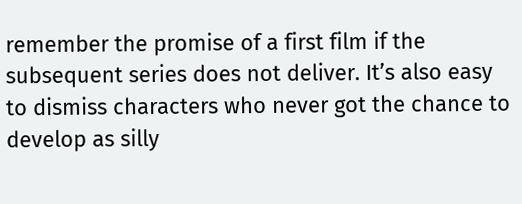remember the promise of a first film if the subsequent series does not deliver. It’s also easy to dismiss characters who never got the chance to develop as silly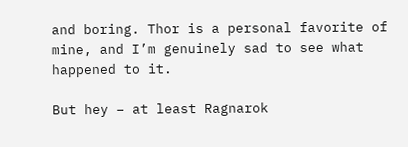and boring. Thor is a personal favorite of mine, and I’m genuinely sad to see what happened to it.

But hey – at least Ragnarok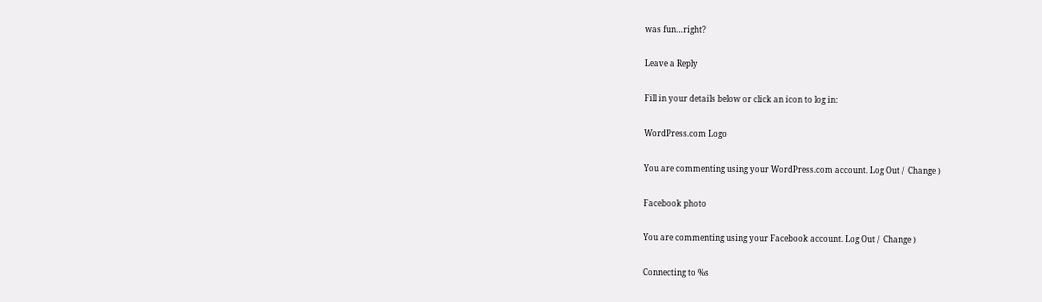was fun…right?

Leave a Reply

Fill in your details below or click an icon to log in:

WordPress.com Logo

You are commenting using your WordPress.com account. Log Out /  Change )

Facebook photo

You are commenting using your Facebook account. Log Out /  Change )

Connecting to %s